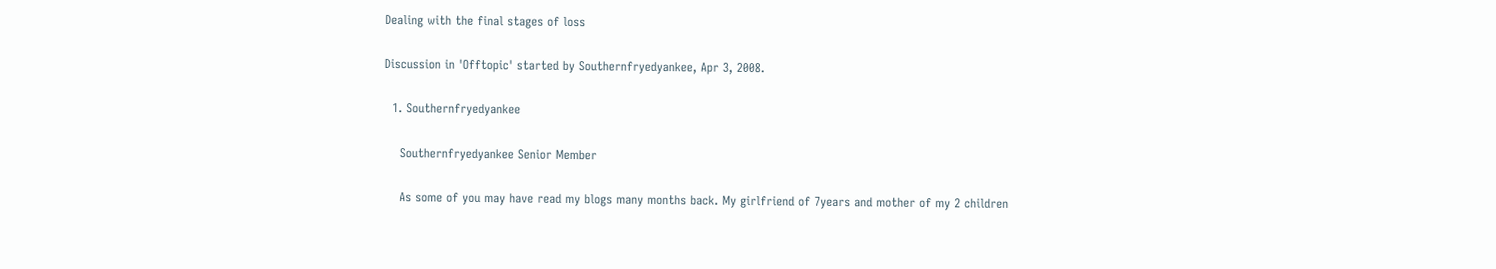Dealing with the final stages of loss

Discussion in 'Offtopic' started by Southernfryedyankee, Apr 3, 2008.

  1. Southernfryedyankee

    Southernfryedyankee Senior Member

    As some of you may have read my blogs many months back. My girlfriend of 7years and mother of my 2 children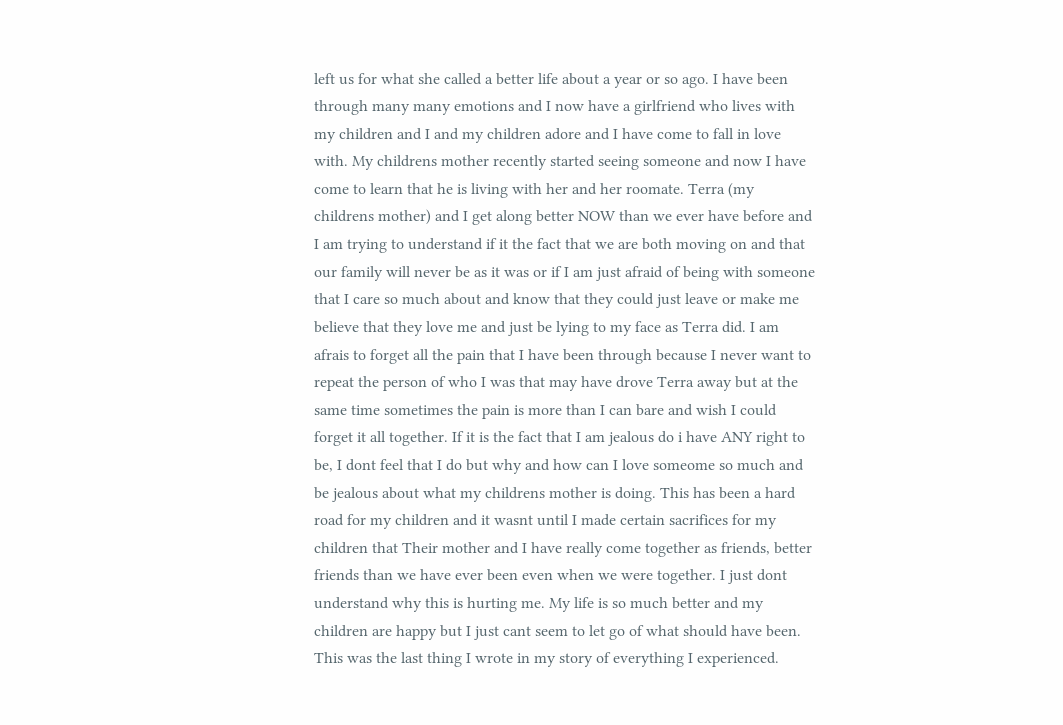left us for what she called a better life about a year or so ago. I have been through many many emotions and I now have a girlfriend who lives with my children and I and my children adore and I have come to fall in love with. My childrens mother recently started seeing someone and now I have come to learn that he is living with her and her roomate. Terra (my childrens mother) and I get along better NOW than we ever have before and I am trying to understand if it the fact that we are both moving on and that our family will never be as it was or if I am just afraid of being with someone that I care so much about and know that they could just leave or make me believe that they love me and just be lying to my face as Terra did. I am afrais to forget all the pain that I have been through because I never want to repeat the person of who I was that may have drove Terra away but at the same time sometimes the pain is more than I can bare and wish I could forget it all together. If it is the fact that I am jealous do i have ANY right to be, I dont feel that I do but why and how can I love someome so much and be jealous about what my childrens mother is doing. This has been a hard road for my children and it wasnt until I made certain sacrifices for my children that Their mother and I have really come together as friends, better friends than we have ever been even when we were together. I just dont understand why this is hurting me. My life is so much better and my children are happy but I just cant seem to let go of what should have been. This was the last thing I wrote in my story of everything I experienced.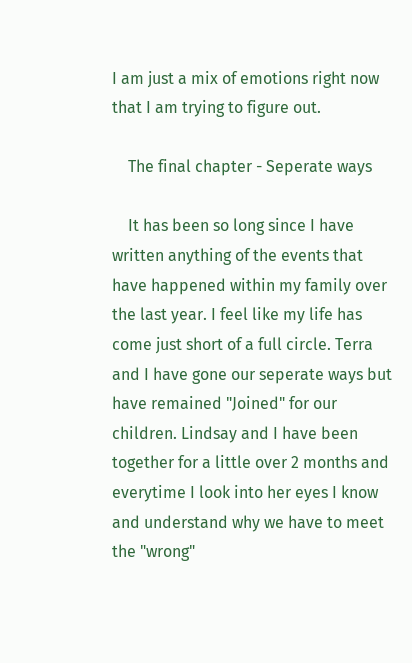I am just a mix of emotions right now that I am trying to figure out.

    The final chapter - Seperate ways

    It has been so long since I have written anything of the events that have happened within my family over the last year. I feel like my life has come just short of a full circle. Terra and I have gone our seperate ways but have remained "Joined" for our children. Lindsay and I have been together for a little over 2 months and everytime I look into her eyes I know and understand why we have to meet the "wrong"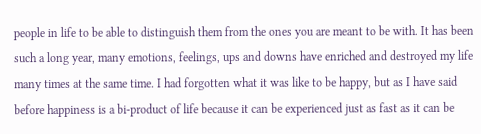people in life to be able to distinguish them from the ones you are meant to be with. It has been such a long year, many emotions, feelings, ups and downs have enriched and destroyed my life many times at the same time. I had forgotten what it was like to be happy, but as I have said before happiness is a bi-product of life because it can be experienced just as fast as it can be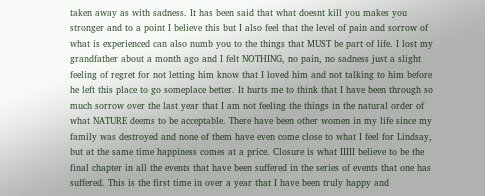taken away as with sadness. It has been said that what doesnt kill you makes you stronger and to a point I believe this but I also feel that the level of pain and sorrow of what is experienced can also numb you to the things that MUST be part of life. I lost my grandfather about a month ago and I felt NOTHING, no pain, no sadness just a slight feeling of regret for not letting him know that I loved him and not talking to him before he left this place to go someplace better. It hurts me to think that I have been through so much sorrow over the last year that I am not feeling the things in the natural order of what NATURE deems to be acceptable. There have been other women in my life since my family was destroyed and none of them have even come close to what I feel for Lindsay, but at the same time happiness comes at a price. Closure is what IIIII believe to be the final chapter in all the events that have been suffered in the series of events that one has suffered. This is the first time in over a year that I have been truly happy and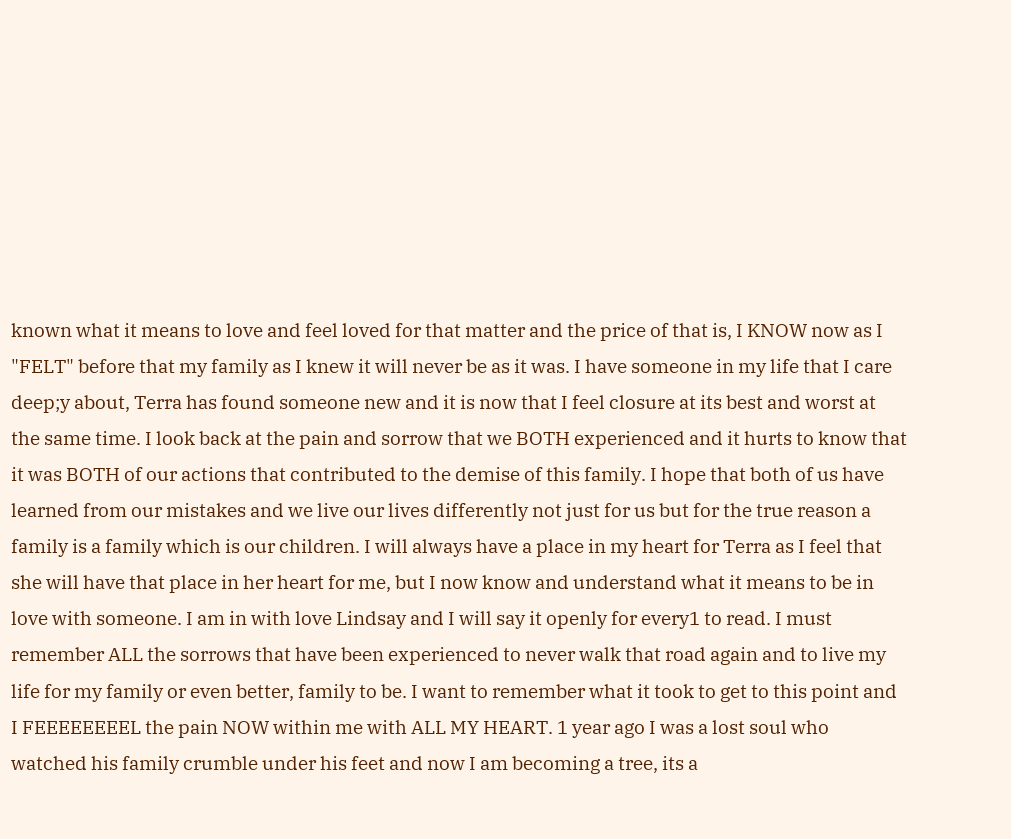known what it means to love and feel loved for that matter and the price of that is, I KNOW now as I "FELT" before that my family as I knew it will never be as it was. I have someone in my life that I care deep;y about, Terra has found someone new and it is now that I feel closure at its best and worst at the same time. I look back at the pain and sorrow that we BOTH experienced and it hurts to know that it was BOTH of our actions that contributed to the demise of this family. I hope that both of us have learned from our mistakes and we live our lives differently not just for us but for the true reason a family is a family which is our children. I will always have a place in my heart for Terra as I feel that she will have that place in her heart for me, but I now know and understand what it means to be in love with someone. I am in with love Lindsay and I will say it openly for every1 to read. I must remember ALL the sorrows that have been experienced to never walk that road again and to live my life for my family or even better, family to be. I want to remember what it took to get to this point and I FEEEEEEEEL the pain NOW within me with ALL MY HEART. 1 year ago I was a lost soul who watched his family crumble under his feet and now I am becoming a tree, its a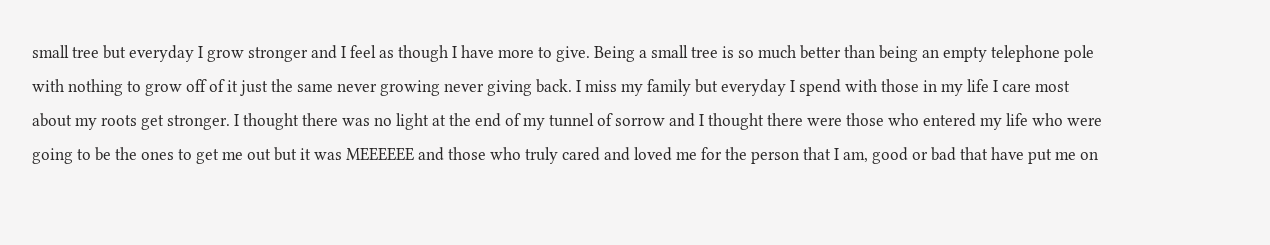small tree but everyday I grow stronger and I feel as though I have more to give. Being a small tree is so much better than being an empty telephone pole with nothing to grow off of it just the same never growing never giving back. I miss my family but everyday I spend with those in my life I care most about my roots get stronger. I thought there was no light at the end of my tunnel of sorrow and I thought there were those who entered my life who were going to be the ones to get me out but it was MEEEEEE and those who truly cared and loved me for the person that I am, good or bad that have put me on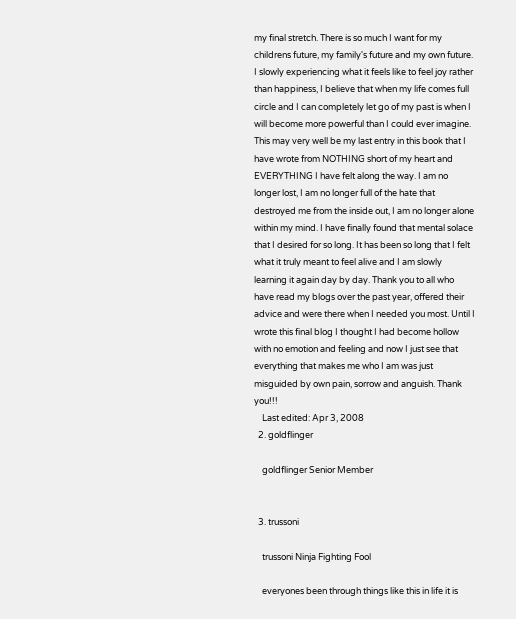my final stretch. There is so much I want for my childrens future, my family's future and my own future. I slowly experiencing what it feels like to feel joy rather than happiness, I believe that when my life comes full circle and I can completely let go of my past is when I will become more powerful than I could ever imagine. This may very well be my last entry in this book that I have wrote from NOTHING short of my heart and EVERYTHING I have felt along the way. I am no longer lost, I am no longer full of the hate that destroyed me from the inside out, I am no longer alone within my mind. I have finally found that mental solace that I desired for so long. It has been so long that I felt what it truly meant to feel alive and I am slowly learning it again day by day. Thank you to all who have read my blogs over the past year, offered their advice and were there when I needed you most. Until I wrote this final blog I thought I had become hollow with no emotion and feeling and now I just see that everything that makes me who I am was just misguided by own pain, sorrow and anguish. Thank you!!!
    Last edited: Apr 3, 2008
  2. goldflinger

    goldflinger Senior Member


  3. trussoni

    trussoni Ninja Fighting Fool

    everyones been through things like this in life it is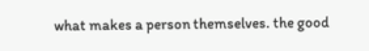what makes a person themselves. the good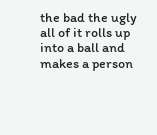the bad the ugly all of it rolls up into a ball and makes a person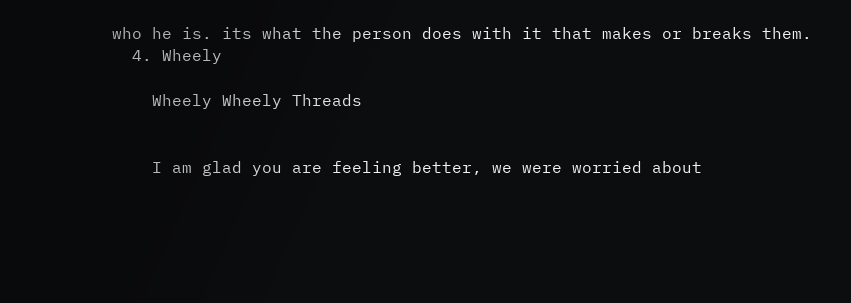who he is. its what the person does with it that makes or breaks them.
  4. Wheely

    Wheely Wheely Threads


    I am glad you are feeling better, we were worried about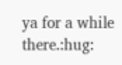ya for a while there.:hug: